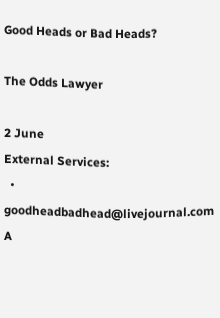Good Heads or Bad Heads?

The Odds Lawyer

2 June
External Services:
  • goodheadbadhead@livejournal.com
A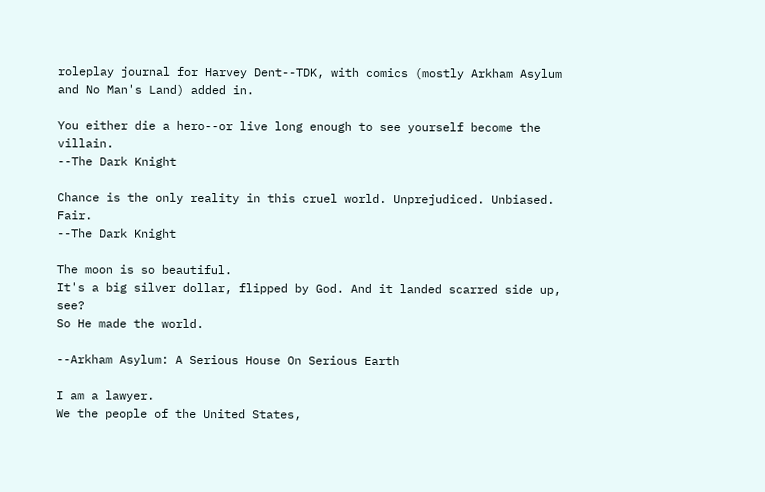roleplay journal for Harvey Dent--TDK, with comics (mostly Arkham Asylum and No Man's Land) added in.

You either die a hero--or live long enough to see yourself become the villain.
--The Dark Knight

Chance is the only reality in this cruel world. Unprejudiced. Unbiased. Fair.
--The Dark Knight

The moon is so beautiful.
It's a big silver dollar, flipped by God. And it landed scarred side up, see?
So He made the world.

--Arkham Asylum: A Serious House On Serious Earth

I am a lawyer.
We the people of the United States,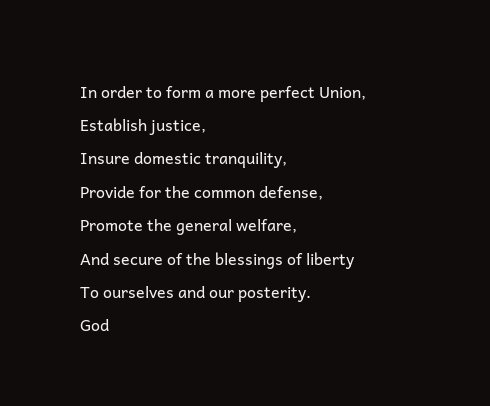In order to form a more perfect Union,
Establish justice,
Insure domestic tranquility,
Provide for the common defense,
Promote the general welfare,
And secure of the blessings of liberty
To ourselves and our posterity.
God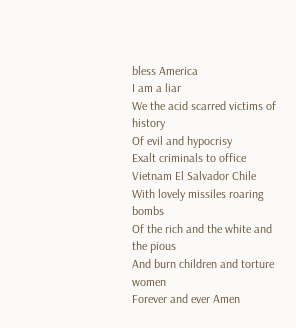bless America
I am a liar
We the acid scarred victims of history
Of evil and hypocrisy
Exalt criminals to office
Vietnam El Salvador Chile
With lovely missiles roaring bombs
Of the rich and the white and the pious
And burn children and torture women
Forever and ever Amen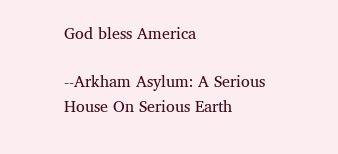God bless America

--Arkham Asylum: A Serious House On Serious Earth